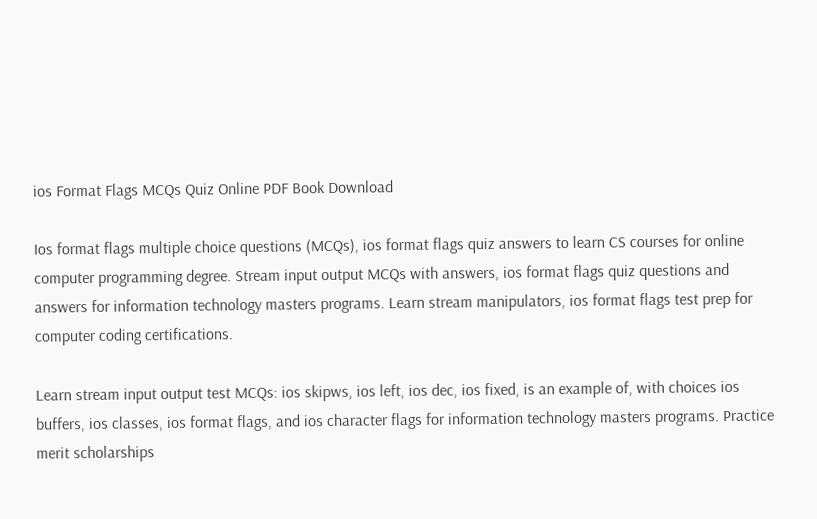ios Format Flags MCQs Quiz Online PDF Book Download

Ios format flags multiple choice questions (MCQs), ios format flags quiz answers to learn CS courses for online computer programming degree. Stream input output MCQs with answers, ios format flags quiz questions and answers for information technology masters programs. Learn stream manipulators, ios format flags test prep for computer coding certifications.

Learn stream input output test MCQs: ios skipws, ios left, ios dec, ios fixed, is an example of, with choices ios buffers, ios classes, ios format flags, and ios character flags for information technology masters programs. Practice merit scholarships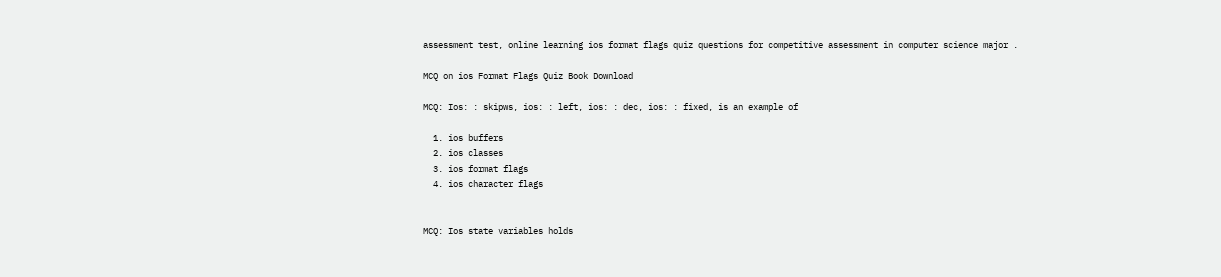assessment test, online learning ios format flags quiz questions for competitive assessment in computer science major .

MCQ on ios Format Flags Quiz Book Download

MCQ: Ios: : skipws, ios: : left, ios: : dec, ios: : fixed, is an example of

  1. ios buffers
  2. ios classes
  3. ios format flags
  4. ios character flags


MCQ: Ios state variables holds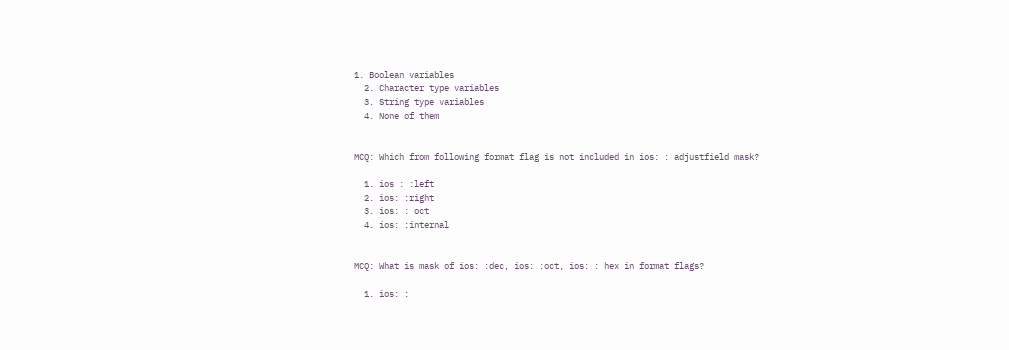1. Boolean variables
  2. Character type variables
  3. String type variables
  4. None of them


MCQ: Which from following format flag is not included in ios: : adjustfield mask?

  1. ios : :left
  2. ios: :right
  3. ios: : oct
  4. ios: :internal


MCQ: What is mask of ios: :dec, ios: :oct, ios: : hex in format flags?

  1. ios: :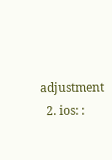adjustment
  2. ios: :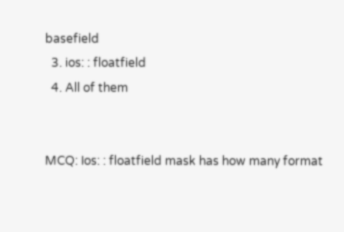basefield
  3. ios: : floatfield
  4. All of them


MCQ: Ios: : floatfield mask has how many format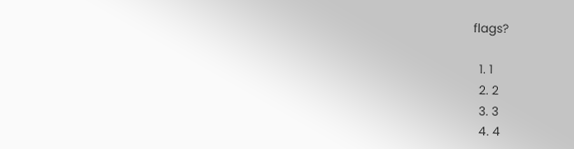flags?

  1. 1
  2. 2
  3. 3
  4. 4